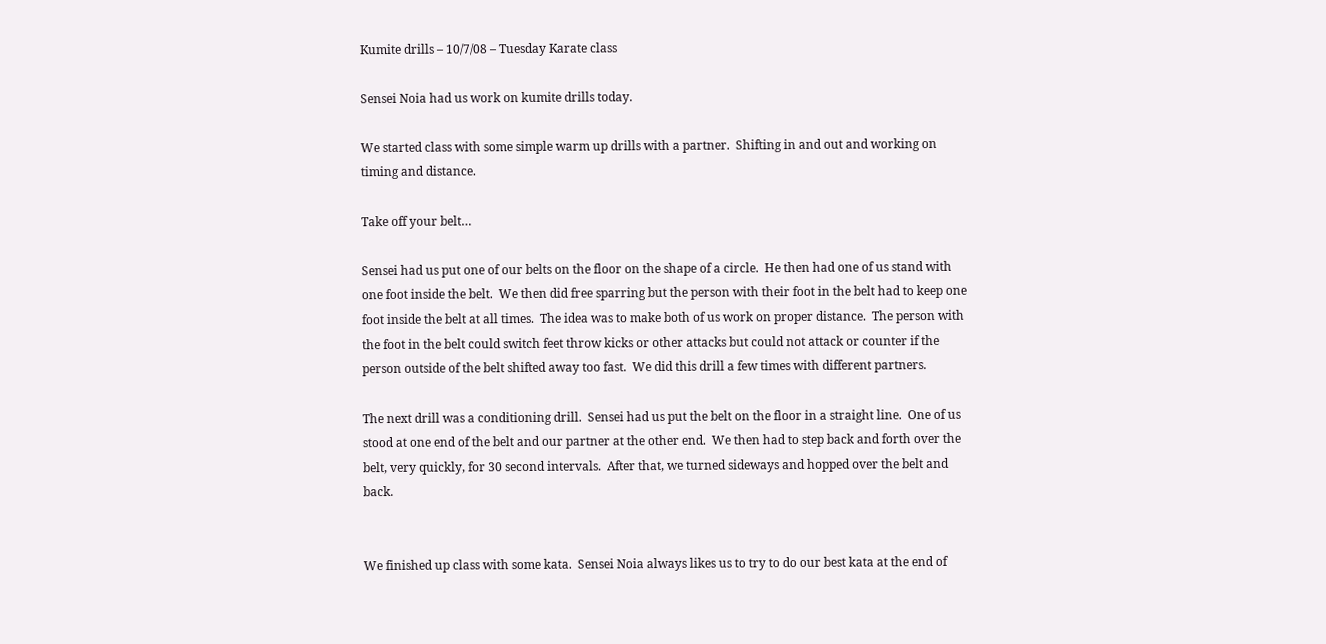Kumite drills – 10/7/08 – Tuesday Karate class

Sensei Noia had us work on kumite drills today.

We started class with some simple warm up drills with a partner.  Shifting in and out and working on timing and distance.

Take off your belt…

Sensei had us put one of our belts on the floor on the shape of a circle.  He then had one of us stand with one foot inside the belt.  We then did free sparring but the person with their foot in the belt had to keep one foot inside the belt at all times.  The idea was to make both of us work on proper distance.  The person with the foot in the belt could switch feet throw kicks or other attacks but could not attack or counter if the person outside of the belt shifted away too fast.  We did this drill a few times with different partners.

The next drill was a conditioning drill.  Sensei had us put the belt on the floor in a straight line.  One of us stood at one end of the belt and our partner at the other end.  We then had to step back and forth over the belt, very quickly, for 30 second intervals.  After that, we turned sideways and hopped over the belt and back.


We finished up class with some kata.  Sensei Noia always likes us to try to do our best kata at the end of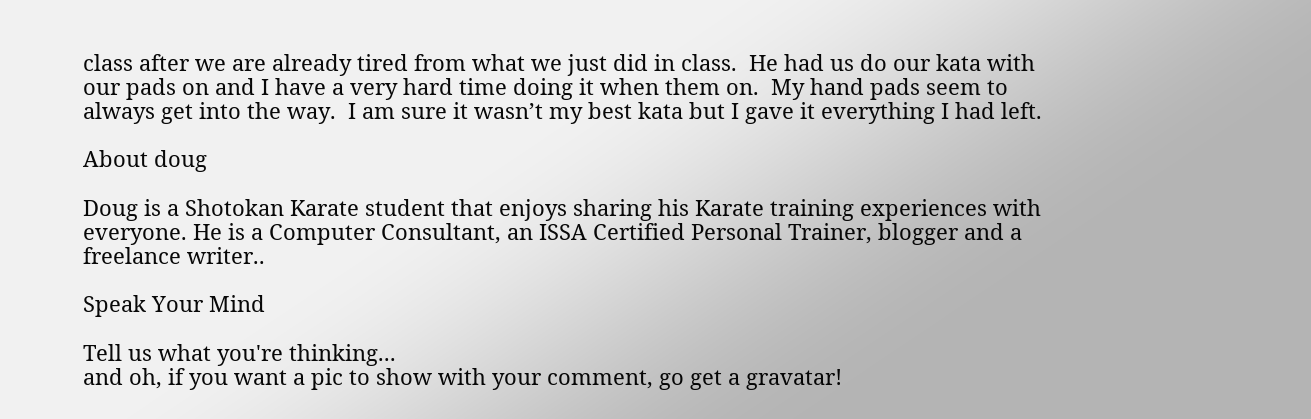class after we are already tired from what we just did in class.  He had us do our kata with our pads on and I have a very hard time doing it when them on.  My hand pads seem to always get into the way.  I am sure it wasn’t my best kata but I gave it everything I had left.

About doug

Doug is a Shotokan Karate student that enjoys sharing his Karate training experiences with everyone. He is a Computer Consultant, an ISSA Certified Personal Trainer, blogger and a freelance writer..

Speak Your Mind

Tell us what you're thinking...
and oh, if you want a pic to show with your comment, go get a gravatar!